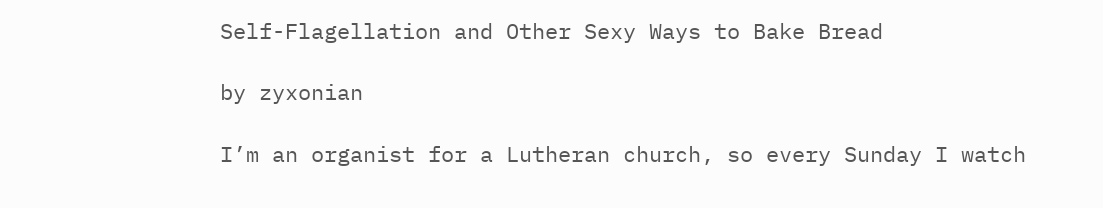Self-Flagellation and Other Sexy Ways to Bake Bread

by zyxonian

I’m an organist for a Lutheran church, so every Sunday I watch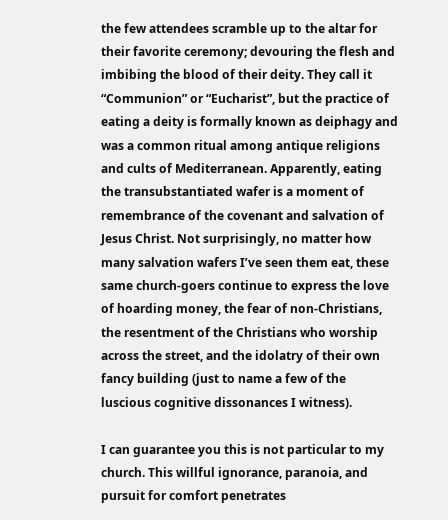the few attendees scramble up to the altar for their favorite ceremony; devouring the flesh and imbibing the blood of their deity. They call it “Communion” or “Eucharist”, but the practice of eating a deity is formally known as deiphagy and was a common ritual among antique religions and cults of Mediterranean. Apparently, eating the transubstantiated wafer is a moment of remembrance of the covenant and salvation of Jesus Christ. Not surprisingly, no matter how many salvation wafers I’ve seen them eat, these same church-goers continue to express the love of hoarding money, the fear of non-Christians, the resentment of the Christians who worship across the street, and the idolatry of their own fancy building (just to name a few of the luscious cognitive dissonances I witness).

I can guarantee you this is not particular to my church. This willful ignorance, paranoia, and pursuit for comfort penetrates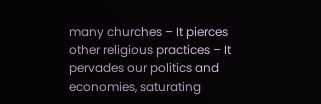many churches – It pierces other religious practices – It pervades our politics and economies, saturating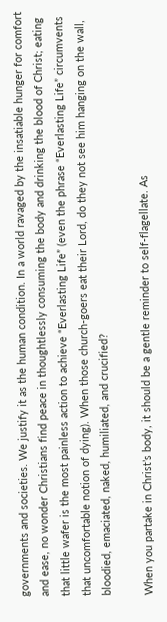governments and societies. We justify it as the human condition. In a world ravaged by the insatiable hunger for comfort and ease, no wonder Christians find peace in thoughtlessly consuming the body and drinking the blood of Christ; eating that little wafer is the most painless action to achieve “Everlasting Life” (even the phrase “Everlasting Life” circumvents that uncomfortable notion of dying). When those church-goers eat their Lord, do they not see him hanging on the wall, bloodied, emaciated, naked, humiliated, and crucified?

When you partake in Christ’s body, it should be a gentle reminder to self-flagellate. As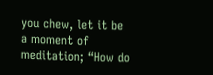you chew, let it be a moment of meditation; “How do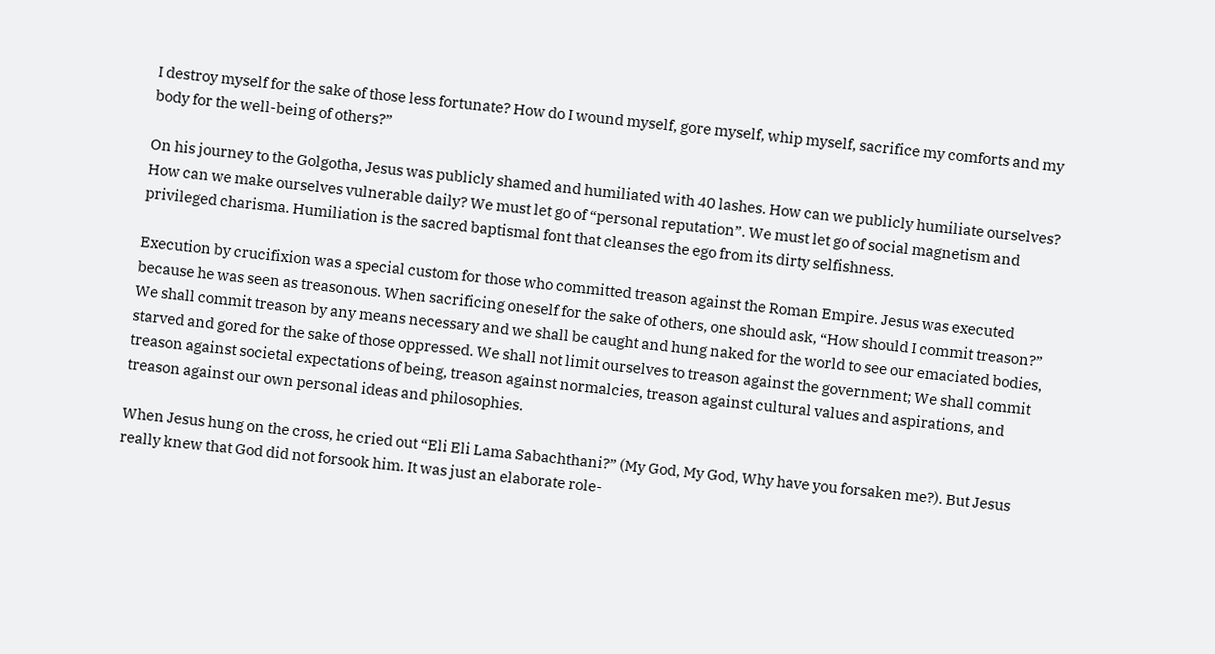I destroy myself for the sake of those less fortunate? How do I wound myself, gore myself, whip myself, sacrifice my comforts and my body for the well-being of others?”

On his journey to the Golgotha, Jesus was publicly shamed and humiliated with 40 lashes. How can we publicly humiliate ourselves? How can we make ourselves vulnerable daily? We must let go of “personal reputation”. We must let go of social magnetism and privileged charisma. Humiliation is the sacred baptismal font that cleanses the ego from its dirty selfishness.

Execution by crucifixion was a special custom for those who committed treason against the Roman Empire. Jesus was executed because he was seen as treasonous. When sacrificing oneself for the sake of others, one should ask, “How should I commit treason?” We shall commit treason by any means necessary and we shall be caught and hung naked for the world to see our emaciated bodies, starved and gored for the sake of those oppressed. We shall not limit ourselves to treason against the government; We shall commit treason against societal expectations of being, treason against normalcies, treason against cultural values and aspirations, and treason against our own personal ideas and philosophies.

When Jesus hung on the cross, he cried out “Eli Eli Lama Sabachthani?” (My God, My God, Why have you forsaken me?). But Jesus really knew that God did not forsook him. It was just an elaborate role-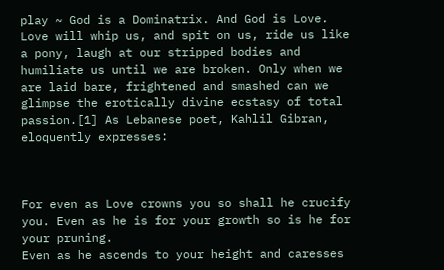play ~ God is a Dominatrix. And God is Love. Love will whip us, and spit on us, ride us like a pony, laugh at our stripped bodies and humiliate us until we are broken. Only when we are laid bare, frightened and smashed can we glimpse the erotically divine ecstasy of total passion.[1] As Lebanese poet, Kahlil Gibran, eloquently expresses:



For even as Love crowns you so shall he crucify you. Even as he is for your growth so is he for your pruning.
Even as he ascends to your height and caresses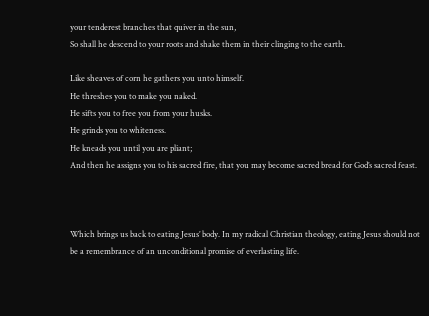your tenderest branches that quiver in the sun,
So shall he descend to your roots and shake them in their clinging to the earth.

Like sheaves of corn he gathers you unto himself.
He threshes you to make you naked.
He sifts you to free you from your husks.
He grinds you to whiteness.
He kneads you until you are pliant;
And then he assigns you to his sacred fire, that you may become sacred bread for God’s sacred feast.



Which brings us back to eating Jesus’ body. In my radical Christian theology, eating Jesus should not be a remembrance of an unconditional promise of everlasting life.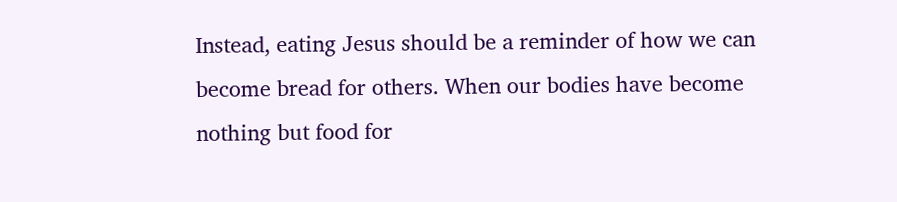Instead, eating Jesus should be a reminder of how we can become bread for others. When our bodies have become nothing but food for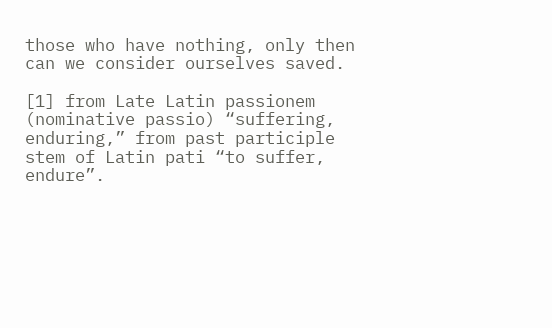those who have nothing, only then can we consider ourselves saved.

[1] from Late Latin passionem (nominative passio) “suffering, enduring,” from past participle stem of Latin pati “to suffer, endure”.